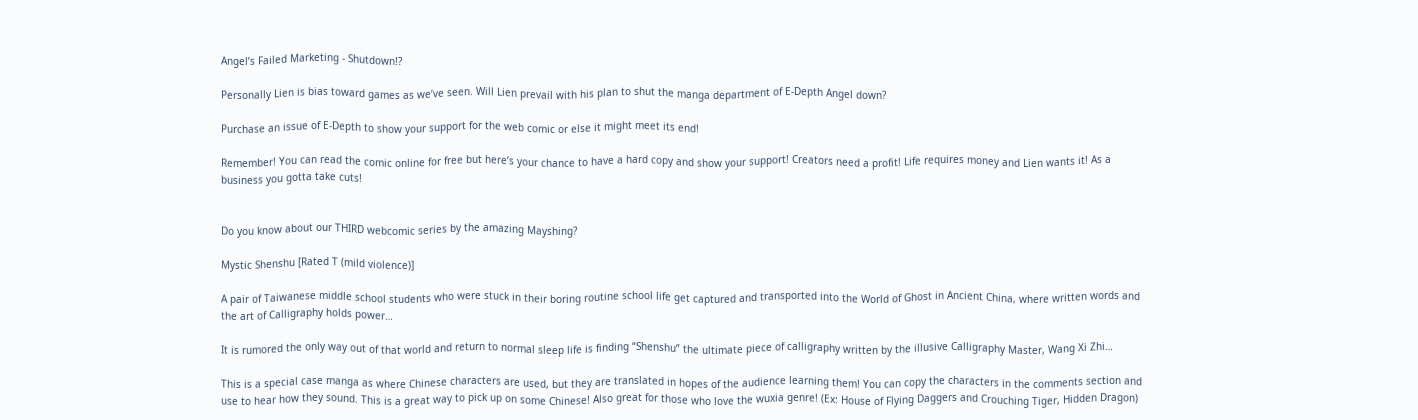Angel’s Failed Marketing - Shutdown!?

Personally Lien is bias toward games as we’ve seen. Will Lien prevail with his plan to shut the manga department of E-Depth Angel down?

Purchase an issue of E-Depth to show your support for the web comic or else it might meet its end!

Remember! You can read the comic online for free but here’s your chance to have a hard copy and show your support! Creators need a profit! Life requires money and Lien wants it! As a business you gotta take cuts!


Do you know about our THIRD webcomic series by the amazing Mayshing?

Mystic Shenshu [Rated T (mild violence)]

A pair of Taiwanese middle school students who were stuck in their boring routine school life get captured and transported into the World of Ghost in Ancient China, where written words and the art of Calligraphy holds power…

It is rumored the only way out of that world and return to normal sleep life is finding “Shenshu” the ultimate piece of calligraphy written by the illusive Calligraphy Master, Wang Xi Zhi…

This is a special case manga as where Chinese characters are used, but they are translated in hopes of the audience learning them! You can copy the characters in the comments section and use to hear how they sound. This is a great way to pick up on some Chinese! Also great for those who love the wuxia genre! (Ex: House of Flying Daggers and Crouching Tiger, Hidden Dragon)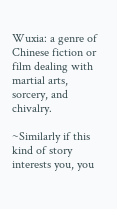Wuxia: a genre of Chinese fiction or film dealing with martial arts, sorcery, and chivalry.

~Similarly if this kind of story interests you, you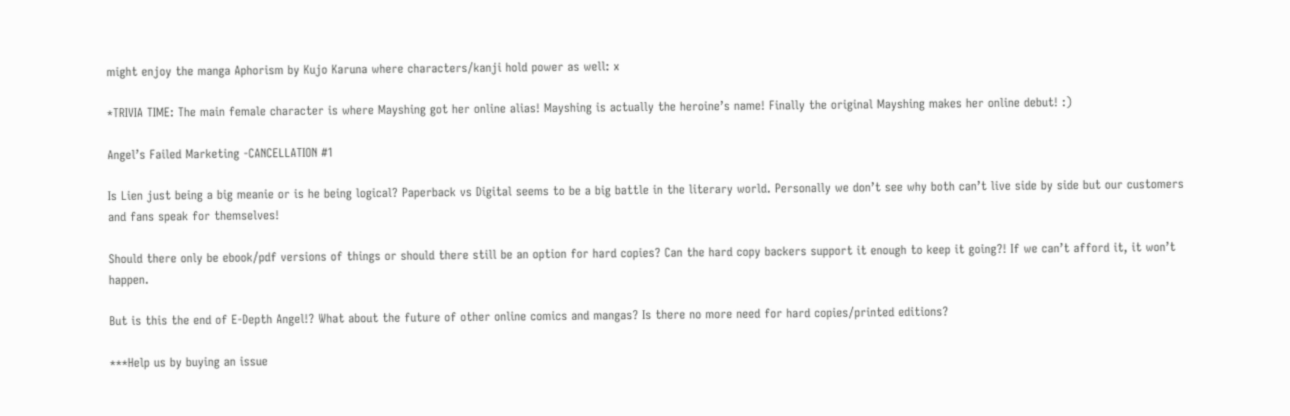might enjoy the manga Aphorism by Kujo Karuna where characters/kanji hold power as well: x

*TRIVIA TIME: The main female character is where Mayshing got her online alias! Mayshing is actually the heroine’s name! Finally the original Mayshing makes her online debut! :)

Angel’s Failed Marketing -CANCELLATION #1

Is Lien just being a big meanie or is he being logical? Paperback vs Digital seems to be a big battle in the literary world. Personally we don’t see why both can’t live side by side but our customers and fans speak for themselves!

Should there only be ebook/pdf versions of things or should there still be an option for hard copies? Can the hard copy backers support it enough to keep it going?! If we can’t afford it, it won’t happen.

But is this the end of E-Depth Angel!? What about the future of other online comics and mangas? Is there no more need for hard copies/printed editions?

***Help us by buying an issue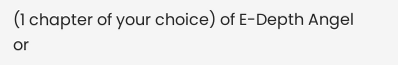(1 chapter of your choice) of E-Depth Angel or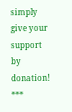simply give your support by donation! ***